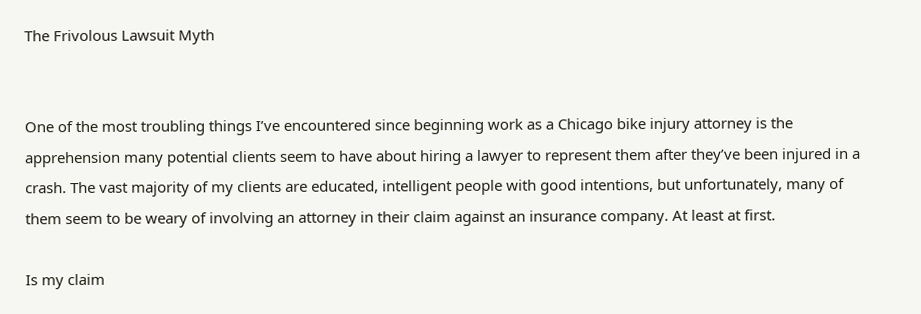The Frivolous Lawsuit Myth


One of the most troubling things I’ve encountered since beginning work as a Chicago bike injury attorney is the apprehension many potential clients seem to have about hiring a lawyer to represent them after they’ve been injured in a crash. The vast majority of my clients are educated, intelligent people with good intentions, but unfortunately, many of them seem to be weary of involving an attorney in their claim against an insurance company. At least at first.

Is my claim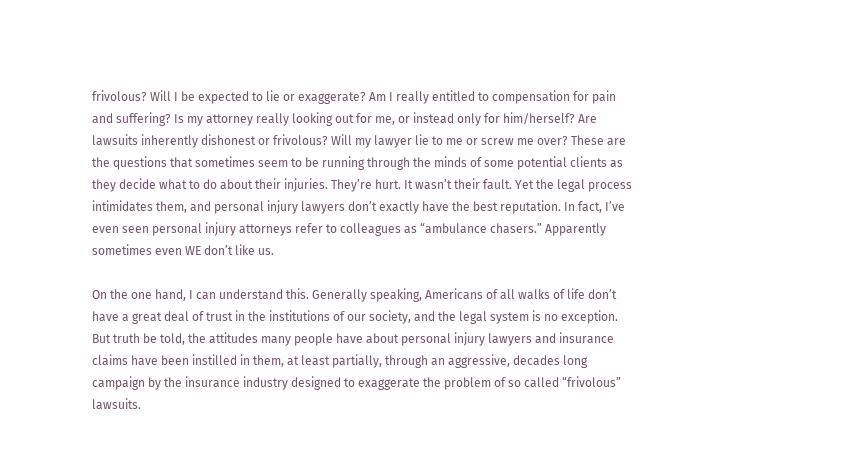frivolous? Will I be expected to lie or exaggerate? Am I really entitled to compensation for pain and suffering? Is my attorney really looking out for me, or instead only for him/herself? Are lawsuits inherently dishonest or frivolous? Will my lawyer lie to me or screw me over? These are the questions that sometimes seem to be running through the minds of some potential clients as they decide what to do about their injuries. They’re hurt. It wasn’t their fault. Yet the legal process intimidates them, and personal injury lawyers don’t exactly have the best reputation. In fact, I’ve even seen personal injury attorneys refer to colleagues as “ambulance chasers.” Apparently sometimes even WE don’t like us.

On the one hand, I can understand this. Generally speaking, Americans of all walks of life don’t have a great deal of trust in the institutions of our society, and the legal system is no exception. But truth be told, the attitudes many people have about personal injury lawyers and insurance claims have been instilled in them, at least partially, through an aggressive, decades long campaign by the insurance industry designed to exaggerate the problem of so called “frivolous” lawsuits.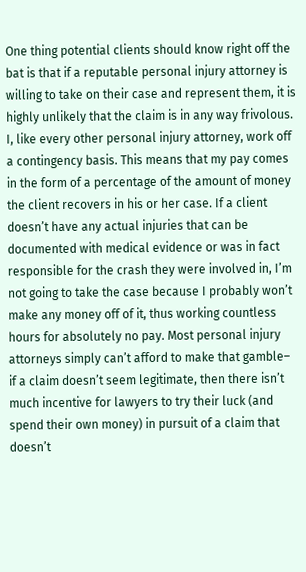One thing potential clients should know right off the bat is that if a reputable personal injury attorney is willing to take on their case and represent them, it is highly unlikely that the claim is in any way frivolous. I, like every other personal injury attorney, work off a contingency basis. This means that my pay comes in the form of a percentage of the amount of money the client recovers in his or her case. If a client doesn’t have any actual injuries that can be documented with medical evidence or was in fact responsible for the crash they were involved in, I’m not going to take the case because I probably won’t make any money off of it, thus working countless hours for absolutely no pay. Most personal injury attorneys simply can’t afford to make that gamble– if a claim doesn’t seem legitimate, then there isn’t much incentive for lawyers to try their luck (and spend their own money) in pursuit of a claim that doesn’t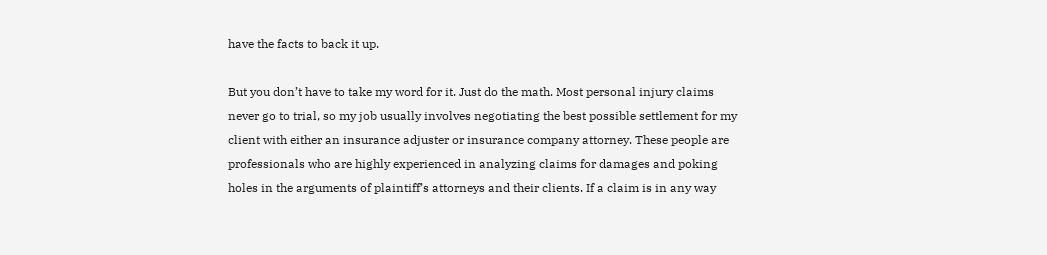have the facts to back it up.

But you don’t have to take my word for it. Just do the math. Most personal injury claims never go to trial, so my job usually involves negotiating the best possible settlement for my client with either an insurance adjuster or insurance company attorney. These people are professionals who are highly experienced in analyzing claims for damages and poking holes in the arguments of plaintiff’s attorneys and their clients. If a claim is in any way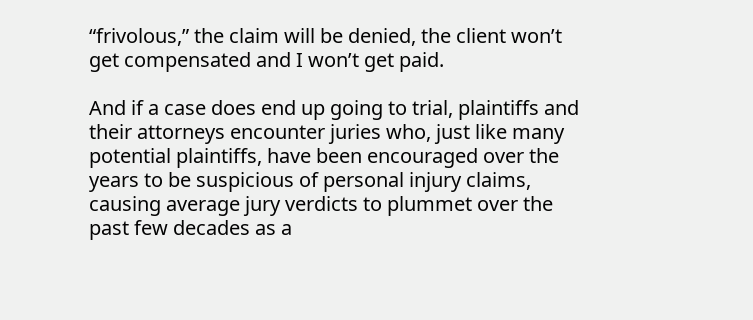“frivolous,” the claim will be denied, the client won’t get compensated and I won’t get paid.

And if a case does end up going to trial, plaintiffs and their attorneys encounter juries who, just like many potential plaintiffs, have been encouraged over the years to be suspicious of personal injury claims, causing average jury verdicts to plummet over the past few decades as a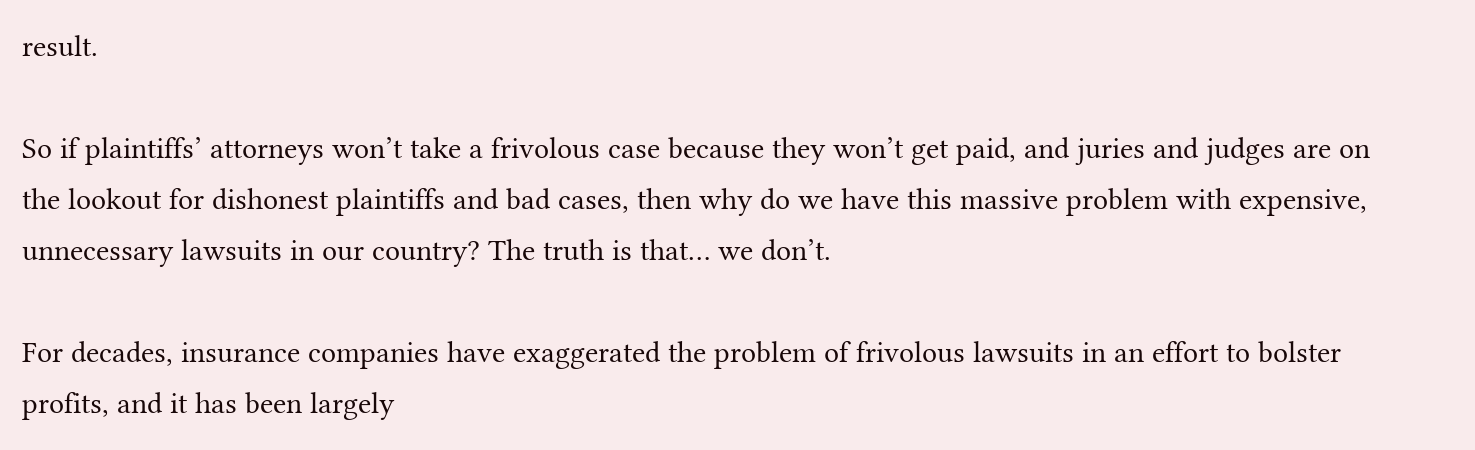result.

So if plaintiffs’ attorneys won’t take a frivolous case because they won’t get paid, and juries and judges are on the lookout for dishonest plaintiffs and bad cases, then why do we have this massive problem with expensive, unnecessary lawsuits in our country? The truth is that… we don’t.

For decades, insurance companies have exaggerated the problem of frivolous lawsuits in an effort to bolster profits, and it has been largely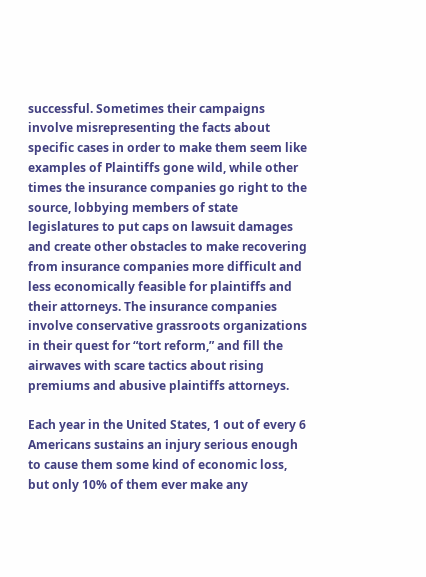successful. Sometimes their campaigns involve misrepresenting the facts about specific cases in order to make them seem like examples of Plaintiffs gone wild, while other times the insurance companies go right to the source, lobbying members of state legislatures to put caps on lawsuit damages and create other obstacles to make recovering from insurance companies more difficult and less economically feasible for plaintiffs and their attorneys. The insurance companies involve conservative grassroots organizations in their quest for “tort reform,” and fill the airwaves with scare tactics about rising premiums and abusive plaintiffs attorneys.

Each year in the United States, 1 out of every 6 Americans sustains an injury serious enough to cause them some kind of economic loss, but only 10% of them ever make any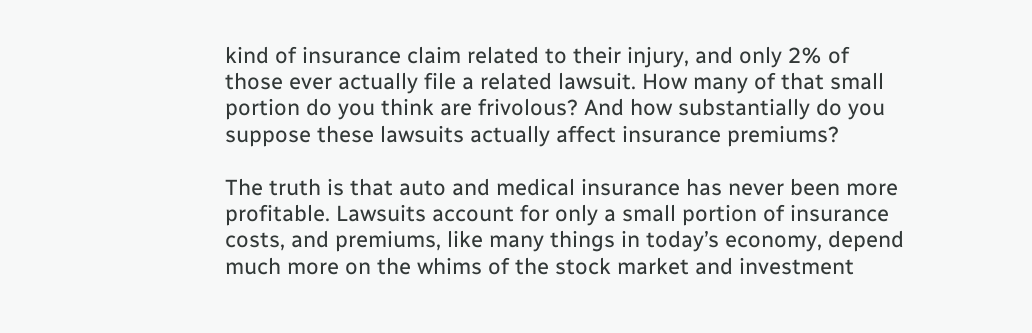kind of insurance claim related to their injury, and only 2% of those ever actually file a related lawsuit. How many of that small portion do you think are frivolous? And how substantially do you suppose these lawsuits actually affect insurance premiums?

The truth is that auto and medical insurance has never been more profitable. Lawsuits account for only a small portion of insurance costs, and premiums, like many things in today’s economy, depend much more on the whims of the stock market and investment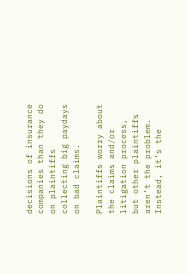decisions of insurance companies than they do on plaintiffs collecting big paydays on bad claims.

Plaintiffs worry about the claims and/or litigation process, but other plaintiffs aren’t the problem. Instead, it’s the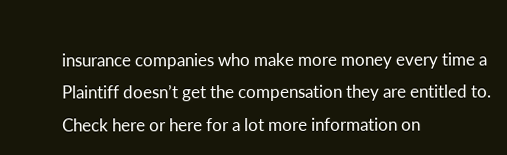insurance companies who make more money every time a Plaintiff doesn’t get the compensation they are entitled to. Check here or here for a lot more information on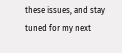these issues, and stay tuned for my next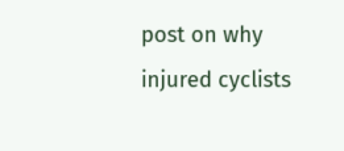post on why injured cyclists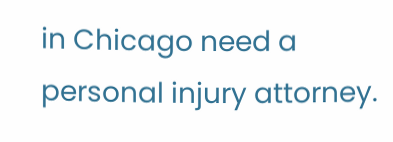in Chicago need a personal injury attorney.